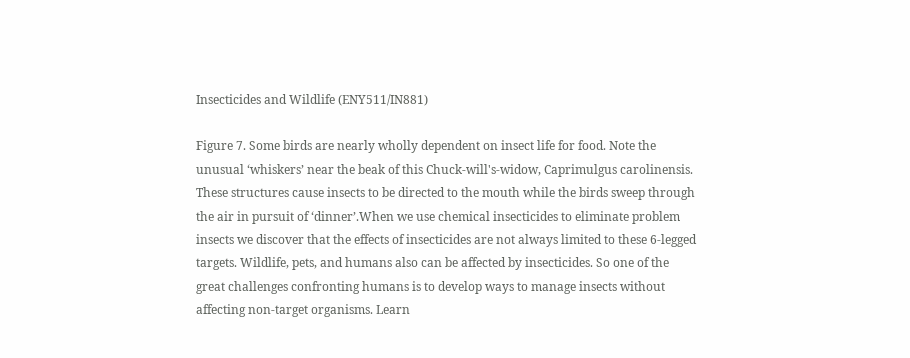Insecticides and Wildlife (ENY511/IN881)

Figure 7. Some birds are nearly wholly dependent on insect life for food. Note the unusual ‘whiskers’ near the beak of this Chuck-will's-widow, Caprimulgus carolinensis. These structures cause insects to be directed to the mouth while the birds sweep through the air in pursuit of ‘dinner’.When we use chemical insecticides to eliminate problem insects we discover that the effects of insecticides are not always limited to these 6-legged targets. Wildlife, pets, and humans also can be affected by insecticides. So one of the great challenges confronting humans is to develop ways to manage insects without affecting non-target organisms. Learn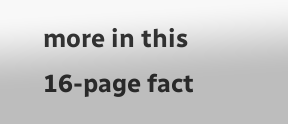more in this 16-page fact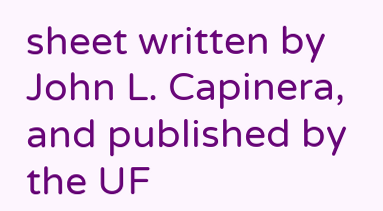sheet written by John L. Capinera, and published by the UF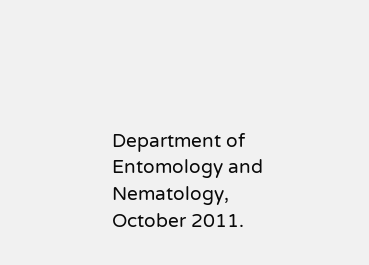Department of Entomology and Nematology, October 2011.